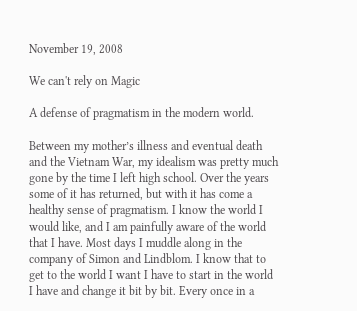November 19, 2008

We can't rely on Magic

A defense of pragmatism in the modern world.

Between my mother’s illness and eventual death and the Vietnam War, my idealism was pretty much gone by the time I left high school. Over the years some of it has returned, but with it has come a healthy sense of pragmatism. I know the world I would like, and I am painfully aware of the world that I have. Most days I muddle along in the company of Simon and Lindblom. I know that to get to the world I want I have to start in the world I have and change it bit by bit. Every once in a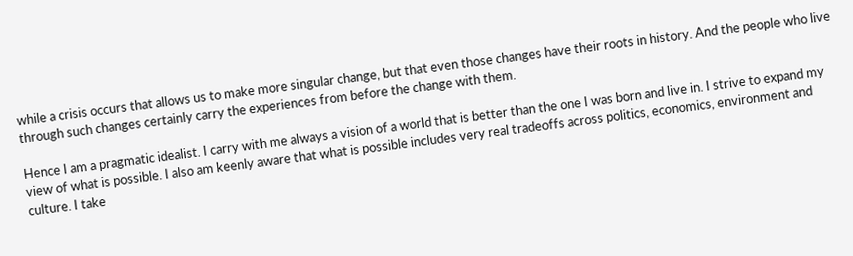while a crisis occurs that allows us to make more singular change, but that even those changes have their roots in history. And the people who live through such changes certainly carry the experiences from before the change with them.

Hence I am a pragmatic idealist. I carry with me always a vision of a world that is better than the one I was born and live in. I strive to expand my view of what is possible. I also am keenly aware that what is possible includes very real tradeoffs across politics, economics, environment and culture. I take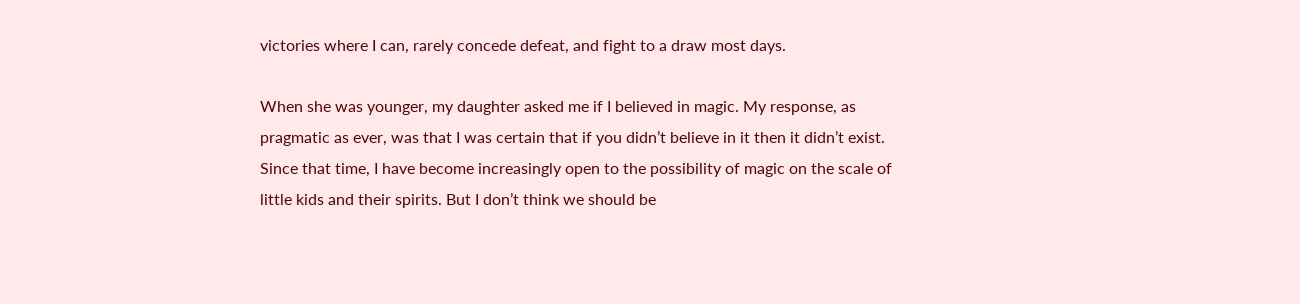victories where I can, rarely concede defeat, and fight to a draw most days.

When she was younger, my daughter asked me if I believed in magic. My response, as pragmatic as ever, was that I was certain that if you didn’t believe in it then it didn’t exist. Since that time, I have become increasingly open to the possibility of magic on the scale of little kids and their spirits. But I don’t think we should be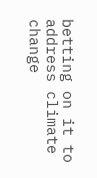betting on it to address climate change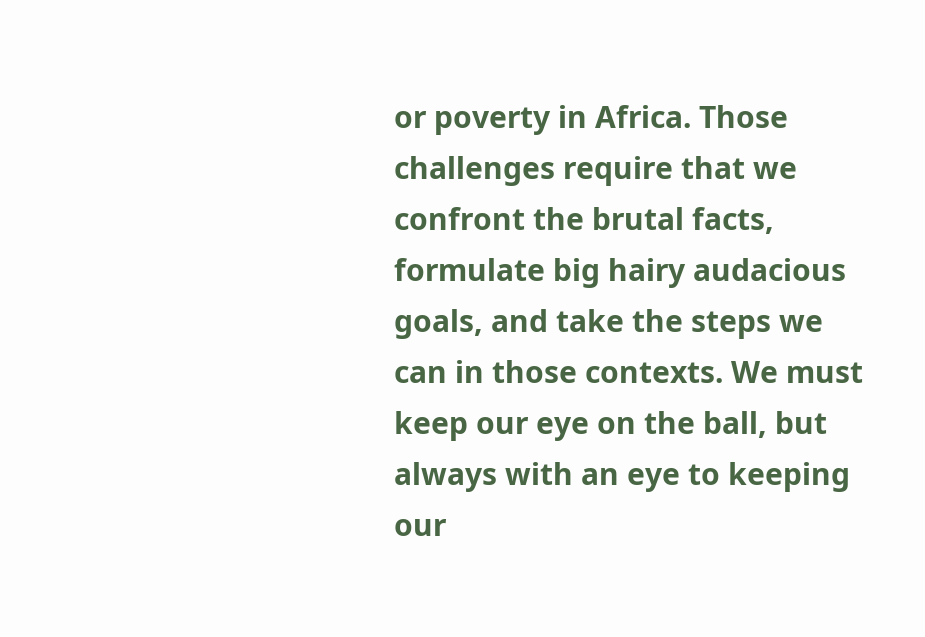or poverty in Africa. Those challenges require that we confront the brutal facts, formulate big hairy audacious goals, and take the steps we can in those contexts. We must keep our eye on the ball, but always with an eye to keeping our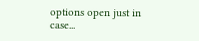options open just in case...